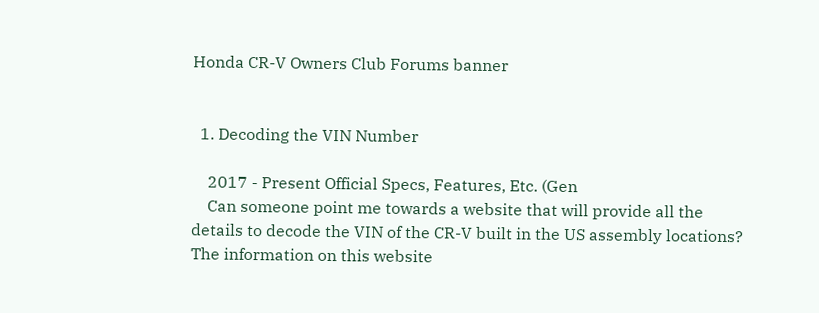Honda CR-V Owners Club Forums banner


  1. Decoding the VIN Number

    2017 - Present Official Specs, Features, Etc. (Gen
    Can someone point me towards a website that will provide all the details to decode the VIN of the CR-V built in the US assembly locations? The information on this website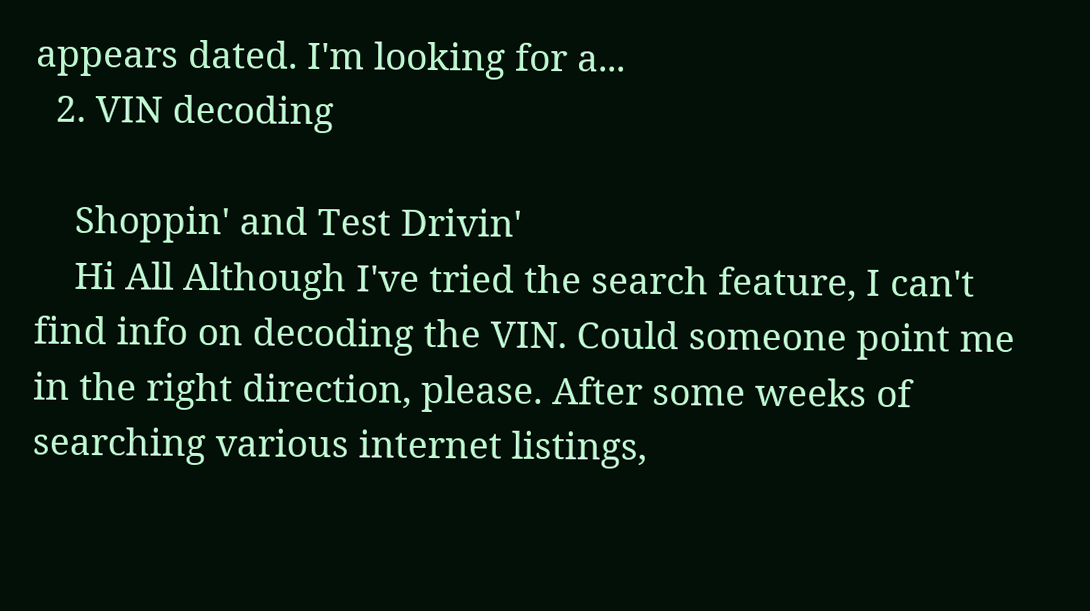appears dated. I'm looking for a...
  2. VIN decoding

    Shoppin' and Test Drivin'
    Hi All Although I've tried the search feature, I can't find info on decoding the VIN. Could someone point me in the right direction, please. After some weeks of searching various internet listings,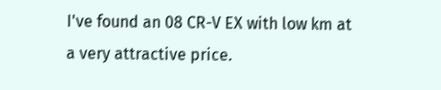I've found an 08 CR-V EX with low km at a very attractive price.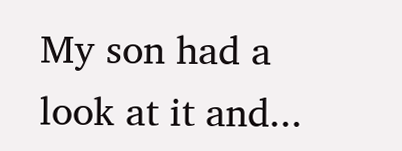My son had a look at it and...